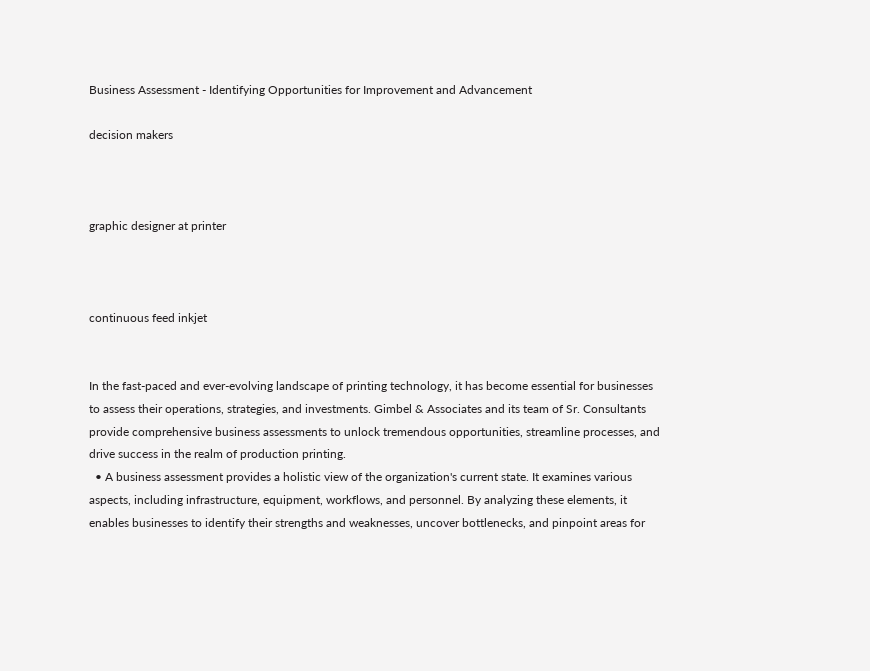Business Assessment - Identifying Opportunities for Improvement and Advancement

decision makers



graphic designer at printer



continuous feed inkjet


In the fast-paced and ever-evolving landscape of printing technology, it has become essential for businesses to assess their operations, strategies, and investments. Gimbel & Associates and its team of Sr. Consultants provide comprehensive business assessments to unlock tremendous opportunities, streamline processes, and drive success in the realm of production printing.
  • A business assessment provides a holistic view of the organization's current state. It examines various aspects, including infrastructure, equipment, workflows, and personnel. By analyzing these elements, it enables businesses to identify their strengths and weaknesses, uncover bottlenecks, and pinpoint areas for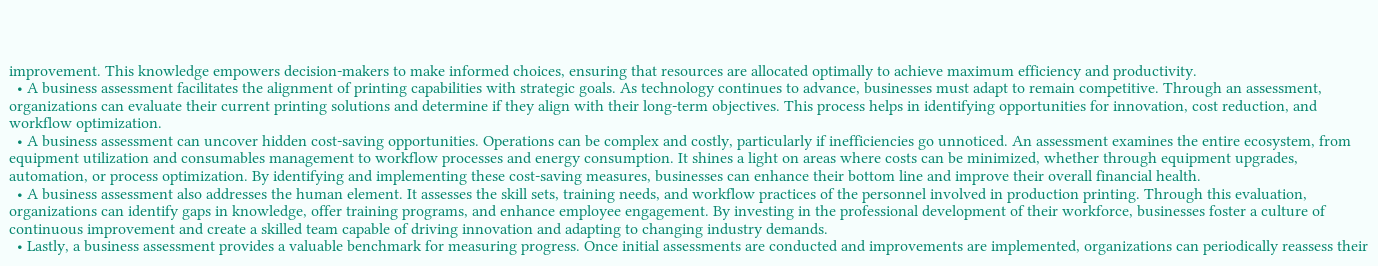improvement. This knowledge empowers decision-makers to make informed choices, ensuring that resources are allocated optimally to achieve maximum efficiency and productivity.
  • A business assessment facilitates the alignment of printing capabilities with strategic goals. As technology continues to advance, businesses must adapt to remain competitive. Through an assessment, organizations can evaluate their current printing solutions and determine if they align with their long-term objectives. This process helps in identifying opportunities for innovation, cost reduction, and workflow optimization.
  • A business assessment can uncover hidden cost-saving opportunities. Operations can be complex and costly, particularly if inefficiencies go unnoticed. An assessment examines the entire ecosystem, from equipment utilization and consumables management to workflow processes and energy consumption. It shines a light on areas where costs can be minimized, whether through equipment upgrades, automation, or process optimization. By identifying and implementing these cost-saving measures, businesses can enhance their bottom line and improve their overall financial health.
  • A business assessment also addresses the human element. It assesses the skill sets, training needs, and workflow practices of the personnel involved in production printing. Through this evaluation, organizations can identify gaps in knowledge, offer training programs, and enhance employee engagement. By investing in the professional development of their workforce, businesses foster a culture of continuous improvement and create a skilled team capable of driving innovation and adapting to changing industry demands.
  • Lastly, a business assessment provides a valuable benchmark for measuring progress. Once initial assessments are conducted and improvements are implemented, organizations can periodically reassess their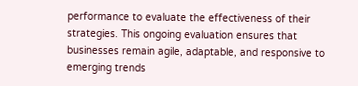performance to evaluate the effectiveness of their strategies. This ongoing evaluation ensures that businesses remain agile, adaptable, and responsive to emerging trends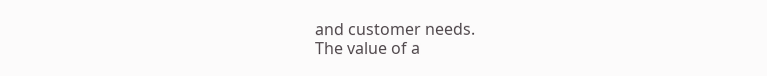and customer needs.
The value of a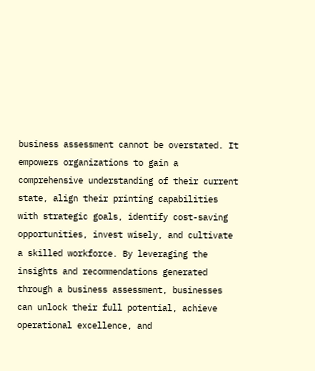business assessment cannot be overstated. It empowers organizations to gain a comprehensive understanding of their current state, align their printing capabilities with strategic goals, identify cost-saving opportunities, invest wisely, and cultivate a skilled workforce. By leveraging the insights and recommendations generated through a business assessment, businesses can unlock their full potential, achieve operational excellence, and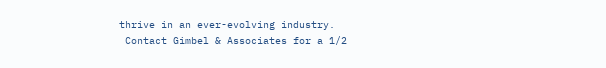thrive in an ever-evolving industry.
 Contact Gimbel & Associates for a 1/2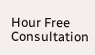Hour Free Consultation